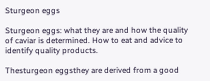Sturgeon eggs

Sturgeon eggs: what they are and how the quality of caviar is determined. How to eat and advice to identify quality products.

Thesturgeon eggsthey are derived from a good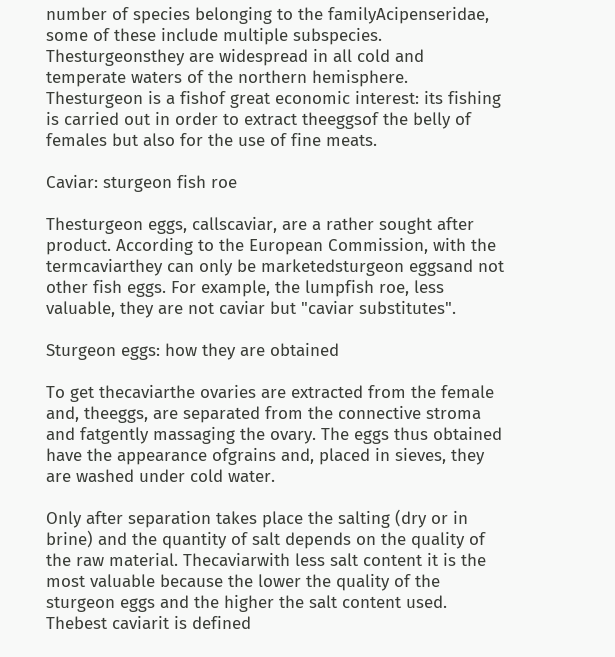number of species belonging to the familyAcipenseridae, some of these include multiple subspecies. Thesturgeonsthey are widespread in all cold and temperate waters of the northern hemisphere. Thesturgeon is a fishof great economic interest: its fishing is carried out in order to extract theeggsof the belly of females but also for the use of fine meats.

Caviar: sturgeon fish roe

Thesturgeon eggs, callscaviar, are a rather sought after product. According to the European Commission, with the termcaviarthey can only be marketedsturgeon eggsand not other fish eggs. For example, the lumpfish roe, less valuable, they are not caviar but "caviar substitutes".

Sturgeon eggs: how they are obtained

To get thecaviarthe ovaries are extracted from the female and, theeggs, are separated from the connective stroma and fatgently massaging the ovary. The eggs thus obtained have the appearance ofgrains and, placed in sieves, they are washed under cold water.

Only after separation takes place the salting (dry or in brine) and the quantity of salt depends on the quality of the raw material. Thecaviarwith less salt content it is the most valuable because the lower the quality of the sturgeon eggs and the higher the salt content used. Thebest caviarit is defined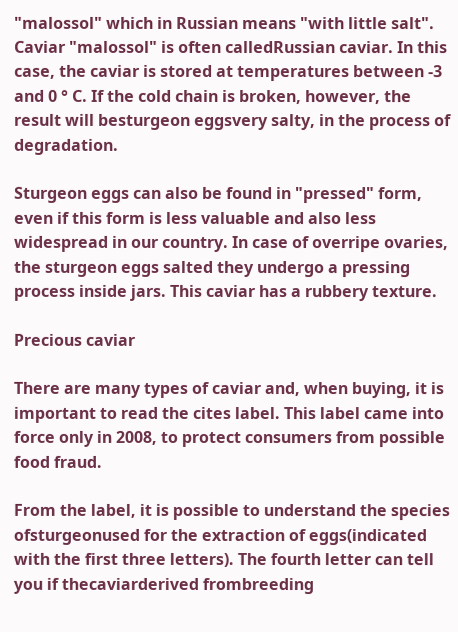"malossol" which in Russian means "with little salt". Caviar "malossol" is often calledRussian caviar. In this case, the caviar is stored at temperatures between -3 and 0 ° C. If the cold chain is broken, however, the result will besturgeon eggsvery salty, in the process of degradation.

Sturgeon eggs can also be found in "pressed" form, even if this form is less valuable and also less widespread in our country. In case of overripe ovaries, the sturgeon eggs salted they undergo a pressing process inside jars. This caviar has a rubbery texture.

Precious caviar

There are many types of caviar and, when buying, it is important to read the cites label. This label came into force only in 2008, to protect consumers from possible food fraud.

From the label, it is possible to understand the species ofsturgeonused for the extraction of eggs(indicated with the first three letters). The fourth letter can tell you if thecaviarderived frombreeding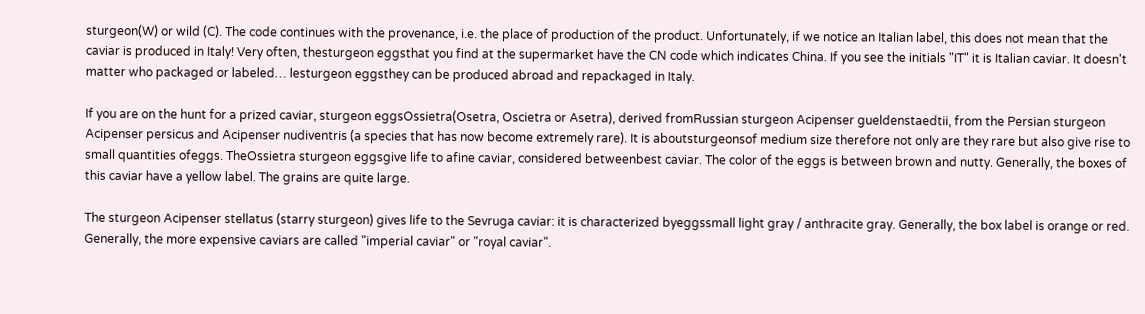sturgeon(W) or wild (C). The code continues with the provenance, i.e. the place of production of the product. Unfortunately, if we notice an Italian label, this does not mean that the caviar is produced in Italy! Very often, thesturgeon eggsthat you find at the supermarket have the CN code which indicates China. If you see the initials "IT" it is Italian caviar. It doesn't matter who packaged or labeled… lesturgeon eggsthey can be produced abroad and repackaged in Italy.

If you are on the hunt for a prized caviar, sturgeon eggsOssietra(Osetra, Oscietra or Asetra), derived fromRussian sturgeon Acipenser gueldenstaedtii, from the Persian sturgeon Acipenser persicus and Acipenser nudiventris (a species that has now become extremely rare). It is aboutsturgeonsof medium size therefore not only are they rare but also give rise to small quantities ofeggs. TheOssietra sturgeon eggsgive life to afine caviar, considered betweenbest caviar. The color of the eggs is between brown and nutty. Generally, the boxes of this caviar have a yellow label. The grains are quite large.

The sturgeon Acipenser stellatus (starry sturgeon) gives life to the Sevruga caviar: it is characterized byeggssmall light gray / anthracite gray. Generally, the box label is orange or red. Generally, the more expensive caviars are called "imperial caviar" or "royal caviar".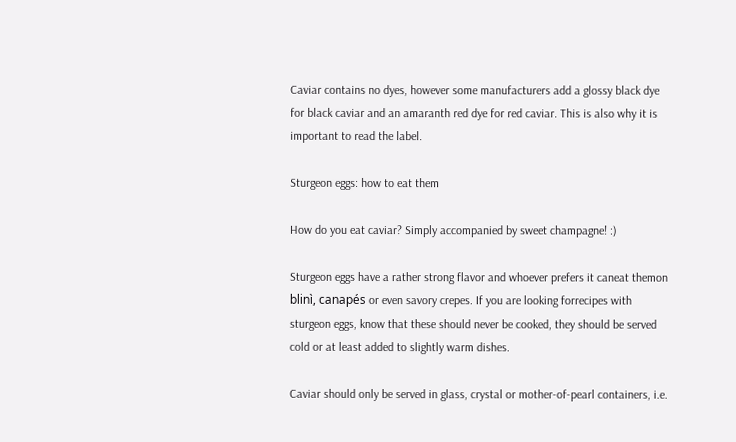Caviar contains no dyes, however some manufacturers add a glossy black dye for black caviar and an amaranth red dye for red caviar. This is also why it is important to read the label.

Sturgeon eggs: how to eat them

How do you eat caviar? Simply accompanied by sweet champagne! :)

Sturgeon eggs have a rather strong flavor and whoever prefers it caneat themon blinì, canapés or even savory crepes. If you are looking forrecipes with sturgeon eggs, know that these should never be cooked, they should be served cold or at least added to slightly warm dishes.

Caviar should only be served in glass, crystal or mother-of-pearl containers, i.e.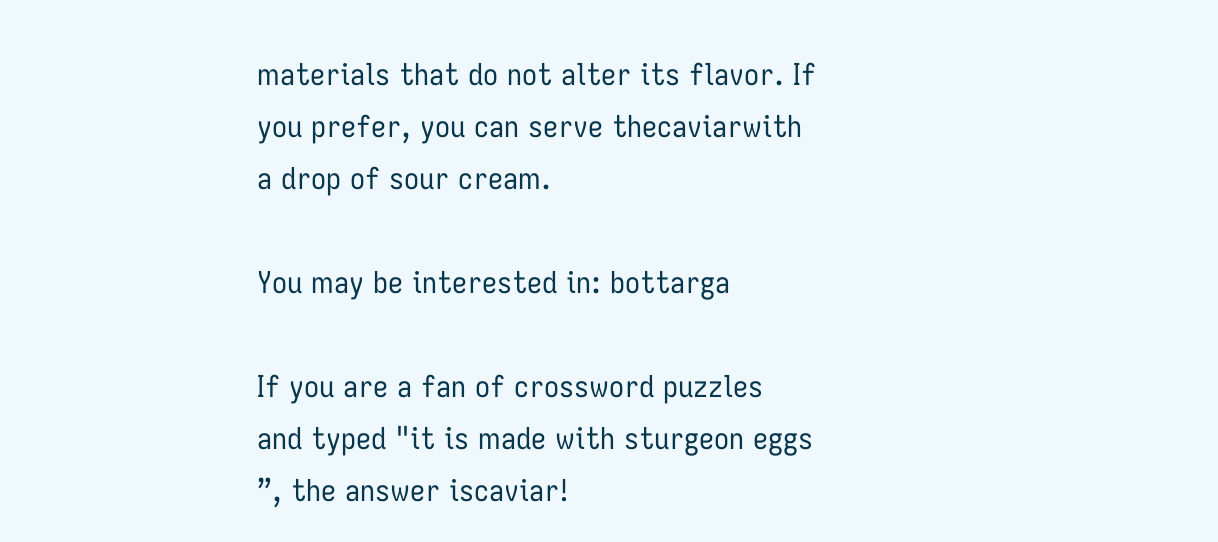materials that do not alter its flavor. If you prefer, you can serve thecaviarwith a drop of sour cream.

You may be interested in: bottarga

If you are a fan of crossword puzzles and typed "it is made with sturgeon eggs ”, the answer iscaviar!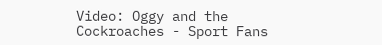Video: Oggy and the Cockroaches - Sport Fans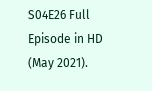S04E26 Full Episode in HD (May 2021).